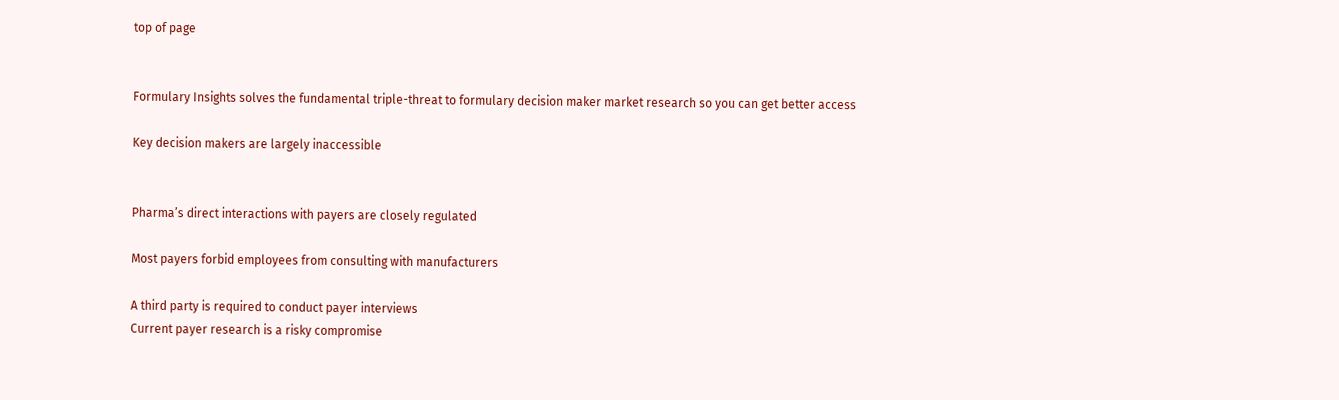top of page


Formulary Insights solves the fundamental triple-threat to formulary decision maker market research so you can get better access

Key decision makers are largely inaccessible


Pharma’s direct interactions with payers are closely regulated

Most payers forbid employees from consulting with manufacturers

A third party is required to conduct payer interviews
Current payer research is a risky compromise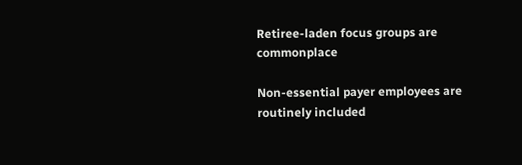Retiree-laden focus groups are commonplace

Non-essential payer employees are routinely included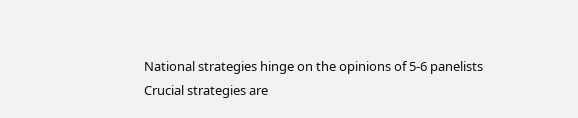National strategies hinge on the opinions of 5-6 panelists
Crucial strategies are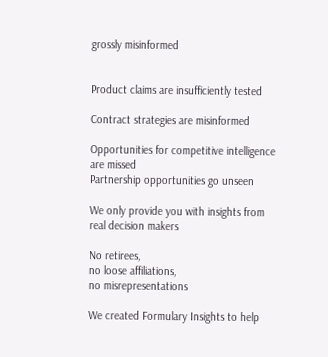grossly misinformed


Product claims are insufficiently tested

Contract strategies are misinformed

Opportunities for competitive intelligence are missed
Partnership opportunities go unseen

We only provide you with insights from
real decision makers

No retirees,
no loose affiliations,
no misrepresentations

We created Formulary Insights to help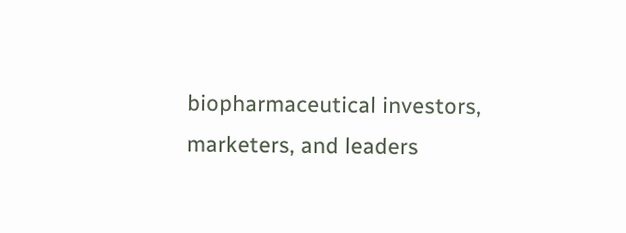biopharmaceutical investors, marketers, and leaders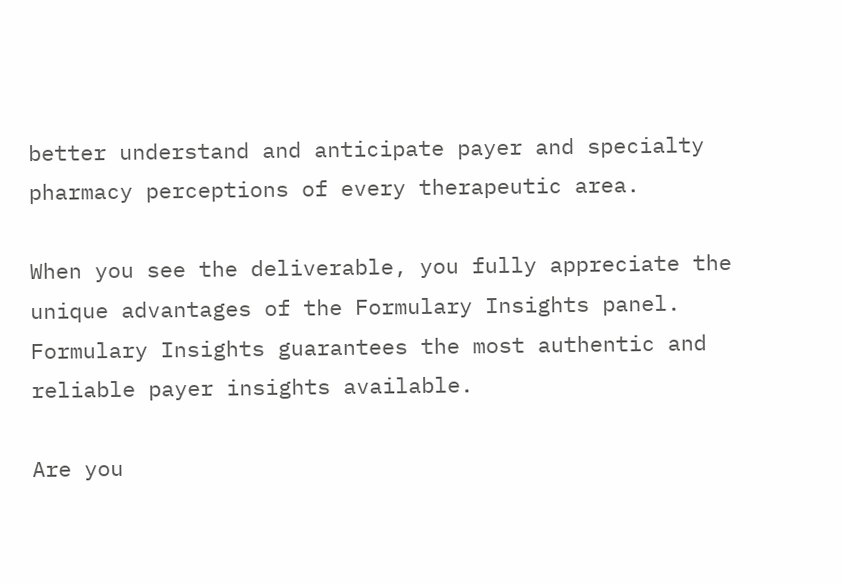better understand and anticipate payer and specialty pharmacy perceptions of every therapeutic area.

When you see the deliverable, you fully appreciate the unique advantages of the Formulary Insights panel.
Formulary Insights guarantees the most authentic and reliable payer insights available.

Are you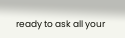ready to ask all your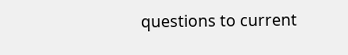questions to current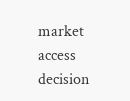market access decision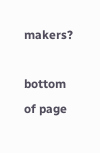makers?

bottom of page